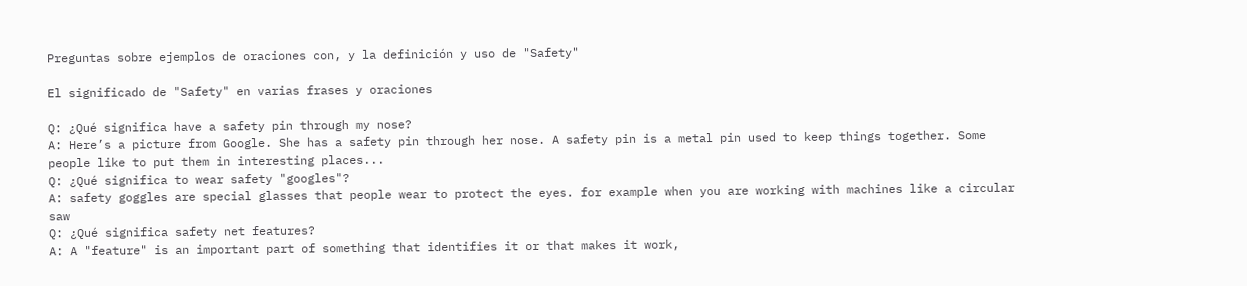Preguntas sobre ejemplos de oraciones con, y la definición y uso de "Safety"

El significado de "Safety" en varias frases y oraciones

Q: ¿Qué significa have a safety pin through my nose?
A: Here’s a picture from Google. She has a safety pin through her nose. A safety pin is a metal pin used to keep things together. Some people like to put them in interesting places...
Q: ¿Qué significa to wear safety "googles"?
A: safety goggles are special glasses that people wear to protect the eyes. for example when you are working with machines like a circular saw
Q: ¿Qué significa safety net features?
A: A "feature" is an important part of something that identifies it or that makes it work,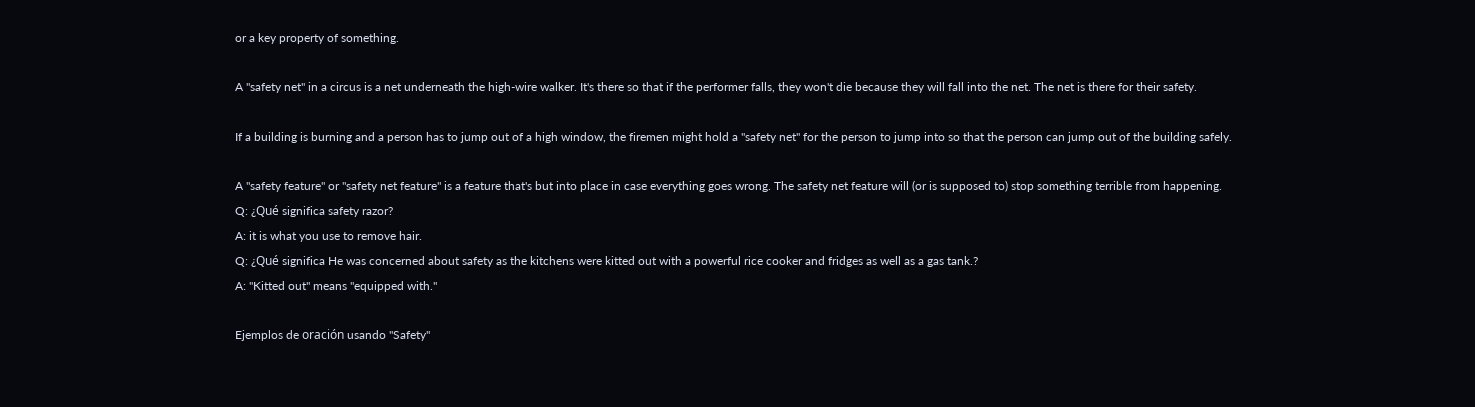or a key property of something.

A "safety net" in a circus is a net underneath the high-wire walker. It's there so that if the performer falls, they won't die because they will fall into the net. The net is there for their safety.

If a building is burning and a person has to jump out of a high window, the firemen might hold a "safety net" for the person to jump into so that the person can jump out of the building safely.

A "safety feature" or "safety net feature" is a feature that's but into place in case everything goes wrong. The safety net feature will (or is supposed to) stop something terrible from happening.
Q: ¿Qué significa safety razor?
A: it is what you use to remove hair.
Q: ¿Qué significa He was concerned about safety as the kitchens were kitted out with a powerful rice cooker and fridges as well as a gas tank.?
A: "Kitted out" means "equipped with."

Ejemplos de oración usando "Safety"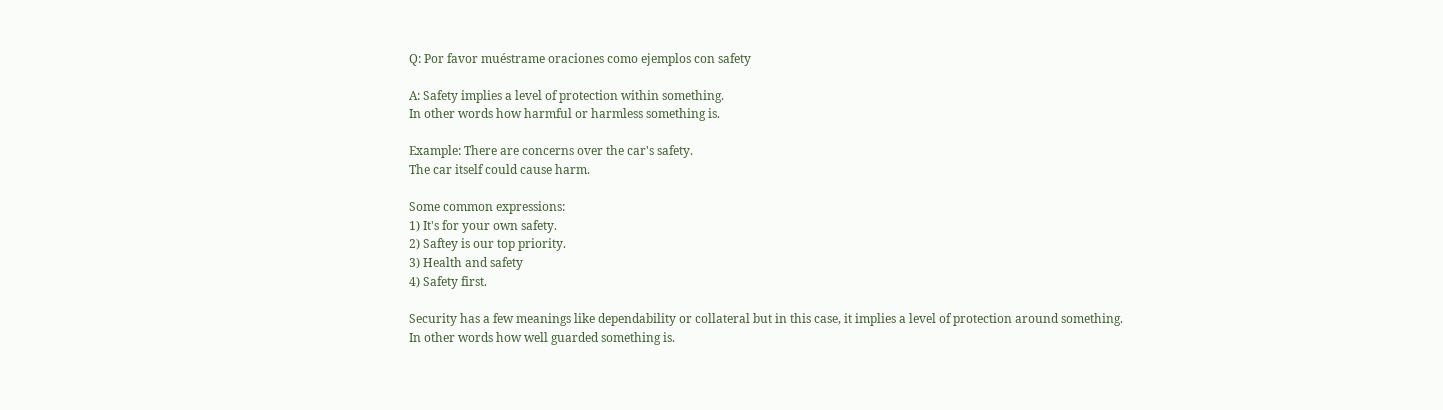Q: Por favor muéstrame oraciones como ejemplos con safety

A: Safety implies a level of protection within something.
In other words how harmful or harmless something is.

Example: There are concerns over the car's safety.
The car itself could cause harm.

Some common expressions:
1) It's for your own safety.
2) Saftey is our top priority.
3) Health and safety
4) Safety first.

Security has a few meanings like dependability or collateral but in this case, it implies a level of protection around something.
In other words how well guarded something is.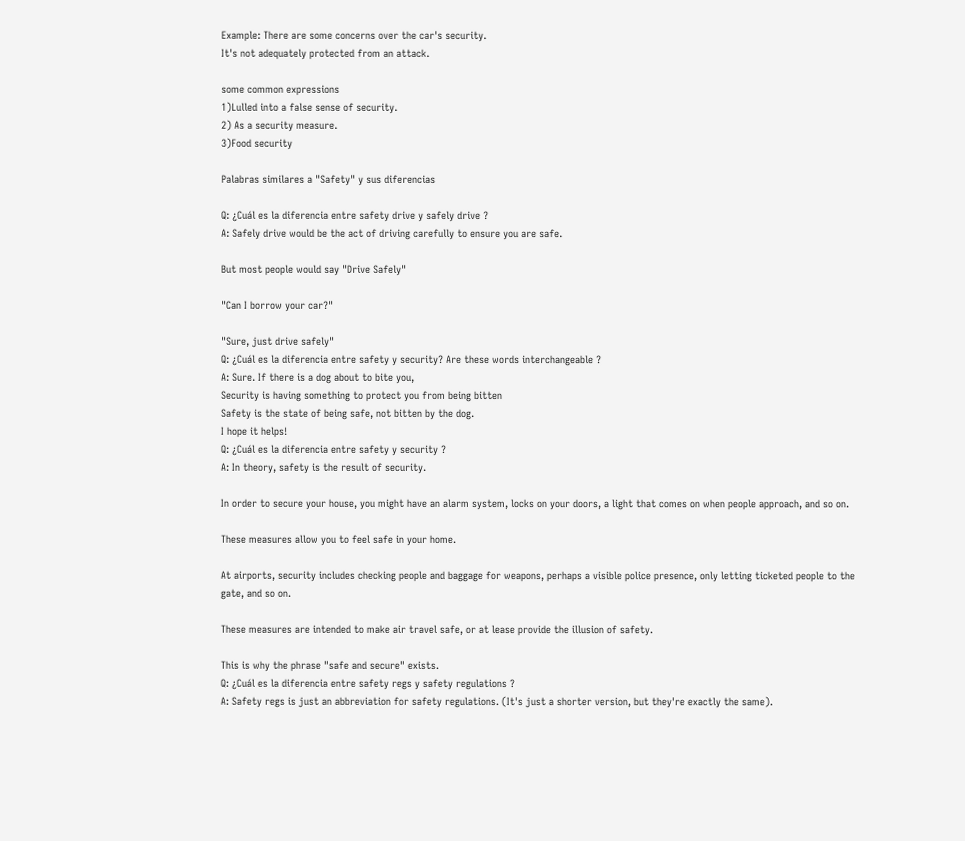Example: There are some concerns over the car's security.
It's not adequately protected from an attack.

some common expressions
1)Lulled into a false sense of security.
2) As a security measure.
3)Food security

Palabras similares a "Safety" y sus diferencias

Q: ¿Cuál es la diferencia entre safety drive y safely drive ?
A: Safely drive would be the act of driving carefully to ensure you are safe.

But most people would say "Drive Safely"

"Can I borrow your car?"

"Sure, just drive safely"
Q: ¿Cuál es la diferencia entre safety y security? Are these words interchangeable ?
A: Sure. If there is a dog about to bite you,
Security is having something to protect you from being bitten
Safety is the state of being safe, not bitten by the dog.
I hope it helps!
Q: ¿Cuál es la diferencia entre safety y security ?
A: In theory, safety is the result of security.

In order to secure your house, you might have an alarm system, locks on your doors, a light that comes on when people approach, and so on.

These measures allow you to feel safe in your home.

At airports, security includes checking people and baggage for weapons, perhaps a visible police presence, only letting ticketed people to the gate, and so on.

These measures are intended to make air travel safe, or at lease provide the illusion of safety.

This is why the phrase "safe and secure" exists.
Q: ¿Cuál es la diferencia entre safety regs y safety regulations ?
A: Safety regs is just an abbreviation for safety regulations. (It's just a shorter version, but they're exactly the same).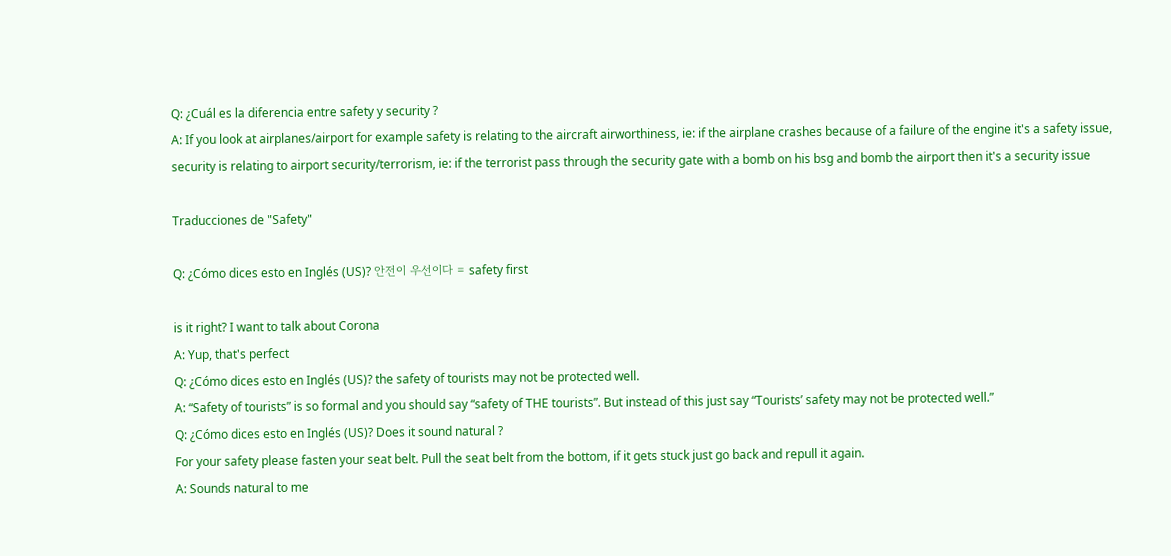Q: ¿Cuál es la diferencia entre safety y security ?
A: If you look at airplanes/airport for example safety is relating to the aircraft airworthiness, ie: if the airplane crashes because of a failure of the engine it's a safety issue, security is relating to airport security/terrorism, ie: if the terrorist pass through the security gate with a bomb on his bsg and bomb the airport then it's a security issue

Traducciones de "Safety"

Q: ¿Cómo dices esto en Inglés (US)? 안전이 우선이다 = safety first

is it right? I want to talk about Corona
A: Yup, that's perfect
Q: ¿Cómo dices esto en Inglés (US)? the safety of tourists may not be protected well.
A: “Safety of tourists” is so formal and you should say “safety of THE tourists”. But instead of this just say “Tourists’ safety may not be protected well.”
Q: ¿Cómo dices esto en Inglés (US)? Does it sound natural ?
For your safety please fasten your seat belt. Pull the seat belt from the bottom, if it gets stuck just go back and repull it again.
A: Sounds natural to me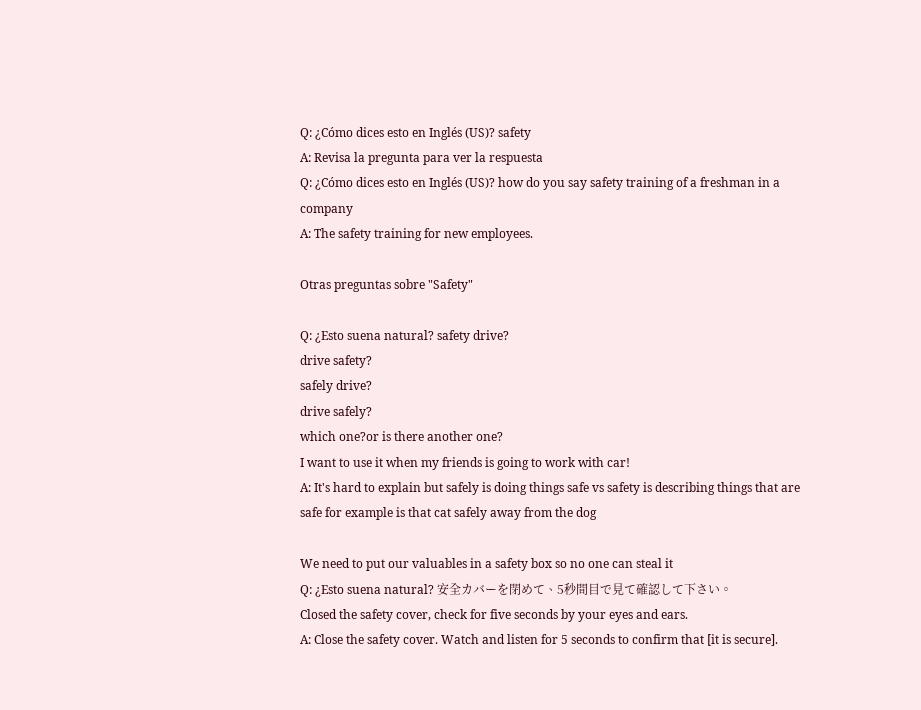Q: ¿Cómo dices esto en Inglés (US)? safety
A: Revisa la pregunta para ver la respuesta
Q: ¿Cómo dices esto en Inglés (US)? how do you say safety training of a freshman in a company
A: The safety training for new employees.

Otras preguntas sobre "Safety"

Q: ¿Esto suena natural? safety drive?
drive safety?
safely drive?
drive safely?
which one?or is there another one?
I want to use it when my friends is going to work with car!
A: It's hard to explain but safely is doing things safe vs safety is describing things that are safe for example is that cat safely away from the dog

We need to put our valuables in a safety box so no one can steal it
Q: ¿Esto suena natural? 安全カバーを閉めて、5秒間目で見て確認して下さい。
Closed the safety cover, check for five seconds by your eyes and ears.
A: Close the safety cover. Watch and listen for 5 seconds to confirm that [it is secure].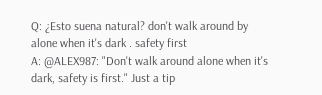Q: ¿Esto suena natural? don't walk around by alone when it's dark . safety first
A: @ALEX987: "Don't walk around alone when it's dark, safety is first." Just a tip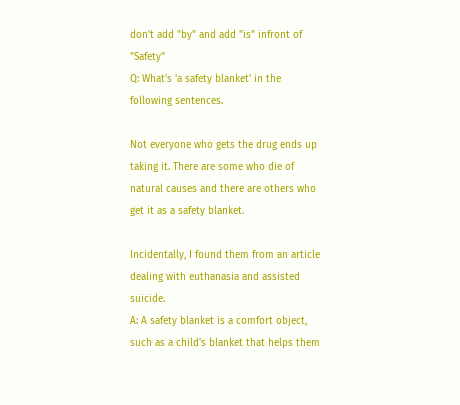don't add "by" and add "is" infront of "Safety"
Q: What's 'a safety blanket' in the following sentences.

Not everyone who gets the drug ends up taking it. There are some who die of natural causes and there are others who get it as a safety blanket.

Incidentally, I found them from an article dealing with euthanasia and assisted suicide.
A: A safety blanket is a comfort object, such as a child's blanket that helps them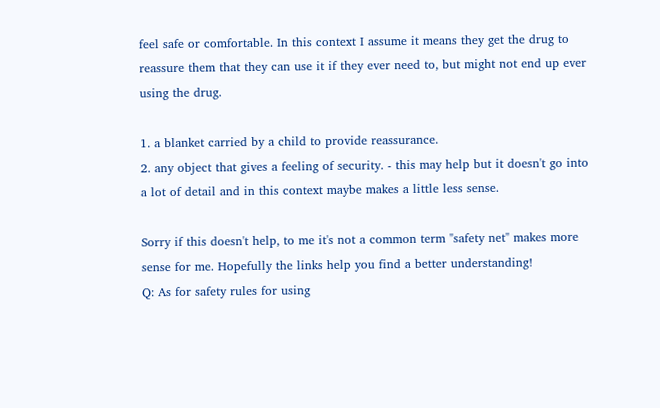feel safe or comfortable. In this context I assume it means they get the drug to reassure them that they can use it if they ever need to, but might not end up ever using the drug.

1. a blanket carried by a child to provide reassurance.
2. any object that gives a feeling of security. - this may help but it doesn't go into a lot of detail and in this context maybe makes a little less sense.

Sorry if this doesn't help, to me it's not a common term "safety net" makes more sense for me. Hopefully the links help you find a better understanding!
Q: As for safety rules for using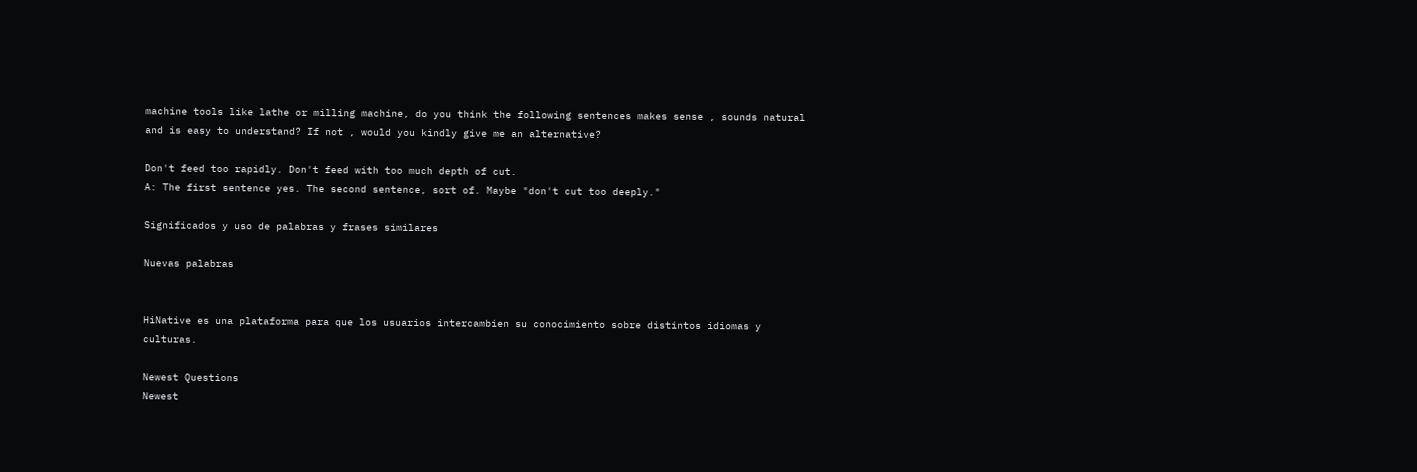machine tools like lathe or milling machine, do you think the following sentences makes sense , sounds natural and is easy to understand? If not , would you kindly give me an alternative?

Don't feed too rapidly. Don't feed with too much depth of cut.
A: The first sentence yes. The second sentence, sort of. Maybe "don't cut too deeply."

Significados y uso de palabras y frases similares

Nuevas palabras


HiNative es una plataforma para que los usuarios intercambien su conocimiento sobre distintos idiomas y culturas.

Newest Questions
Newest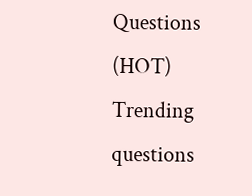Questions (HOT)
Trending questions